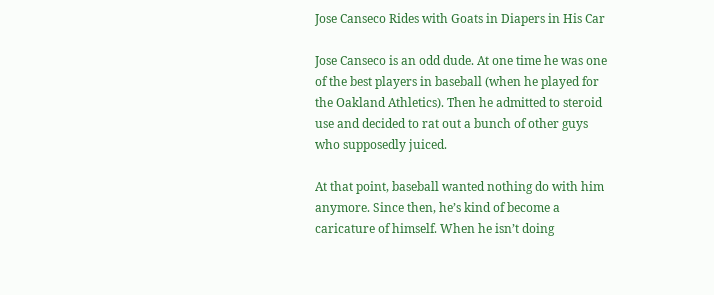Jose Canseco Rides with Goats in Diapers in His Car

Jose Canseco is an odd dude. At one time he was one of the best players in baseball (when he played for the Oakland Athletics). Then he admitted to steroid use and decided to rat out a bunch of other guys who supposedly juiced.

At that point, baseball wanted nothing do with him anymore. Since then, he’s kind of become a caricature of himself. When he isn’t doing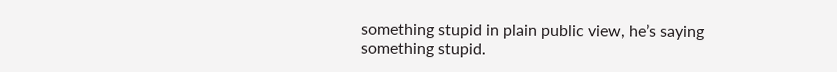something stupid in plain public view, he’s saying something stupid.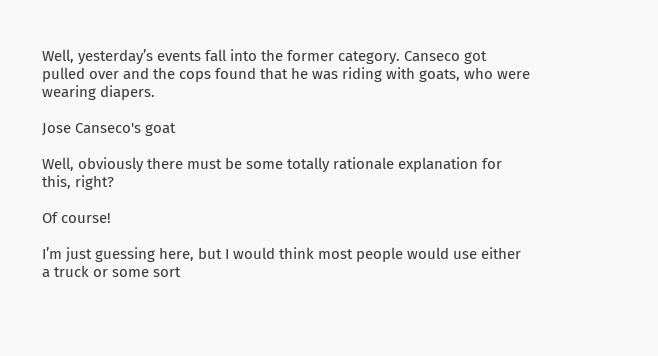Well, yesterday’s events fall into the former category. Canseco got pulled over and the cops found that he was riding with goats, who were wearing diapers.

Jose Canseco's goat

Well, obviously there must be some totally rationale explanation for this, right?

Of course!

I’m just guessing here, but I would think most people would use either a truck or some sort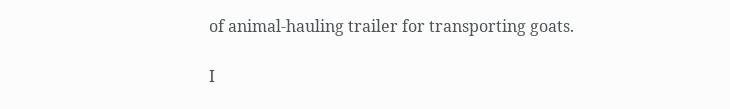of animal-hauling trailer for transporting goats.

I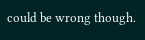could be wrong though.